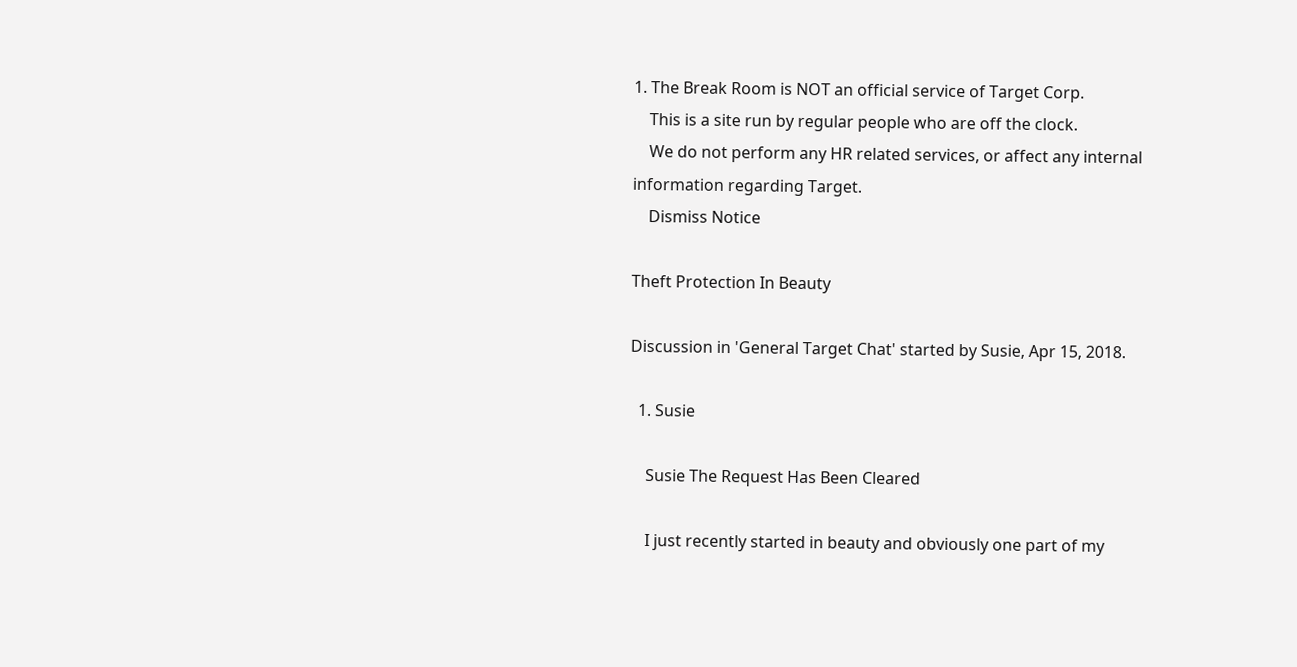1. The Break Room is NOT an official service of Target Corp.
    This is a site run by regular people who are off the clock.
    We do not perform any HR related services, or affect any internal information regarding Target.
    Dismiss Notice

Theft Protection In Beauty

Discussion in 'General Target Chat' started by Susie, Apr 15, 2018.

  1. Susie

    Susie The Request Has Been Cleared

    I just recently started in beauty and obviously one part of my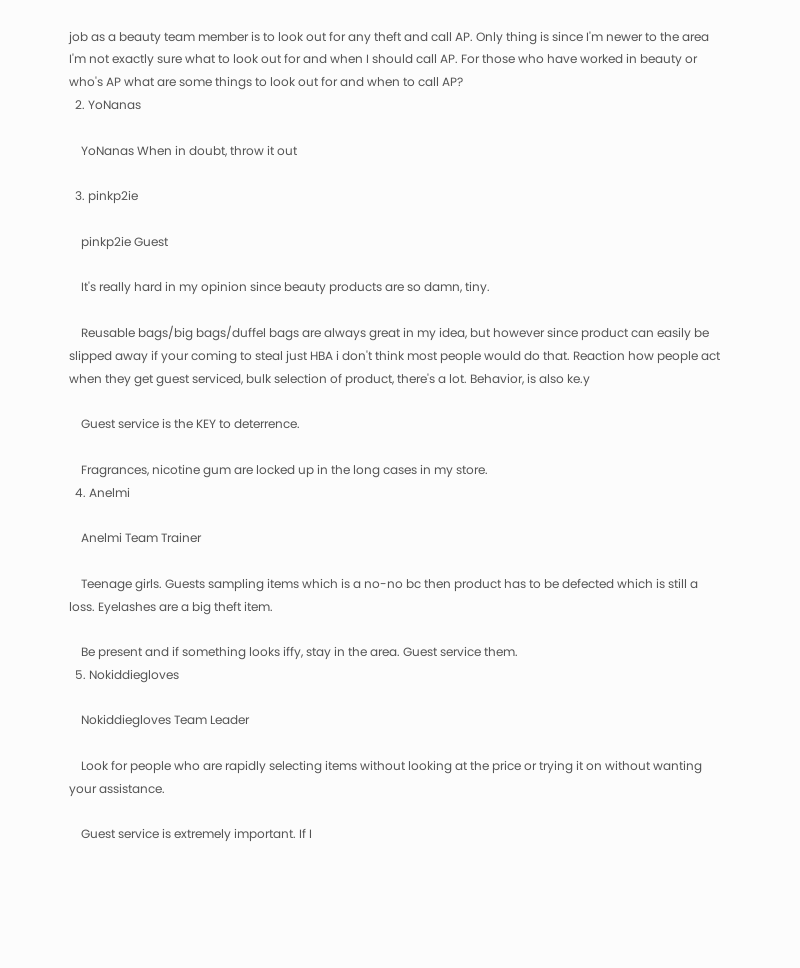job as a beauty team member is to look out for any theft and call AP. Only thing is since I'm newer to the area I'm not exactly sure what to look out for and when I should call AP. For those who have worked in beauty or who's AP what are some things to look out for and when to call AP?
  2. YoNanas

    YoNanas When in doubt, throw it out

  3. pinkp2ie

    pinkp2ie Guest

    It's really hard in my opinion since beauty products are so damn, tiny.

    Reusable bags/big bags/duffel bags are always great in my idea, but however since product can easily be slipped away if your coming to steal just HBA i don't think most people would do that. Reaction how people act when they get guest serviced, bulk selection of product, there's a lot. Behavior, is also ke.y

    Guest service is the KEY to deterrence.

    Fragrances, nicotine gum are locked up in the long cases in my store.
  4. Anelmi

    Anelmi Team Trainer

    Teenage girls. Guests sampling items which is a no-no bc then product has to be defected which is still a loss. Eyelashes are a big theft item.

    Be present and if something looks iffy, stay in the area. Guest service them.
  5. Nokiddiegloves

    Nokiddiegloves Team Leader

    Look for people who are rapidly selecting items without looking at the price or trying it on without wanting your assistance.

    Guest service is extremely important. If I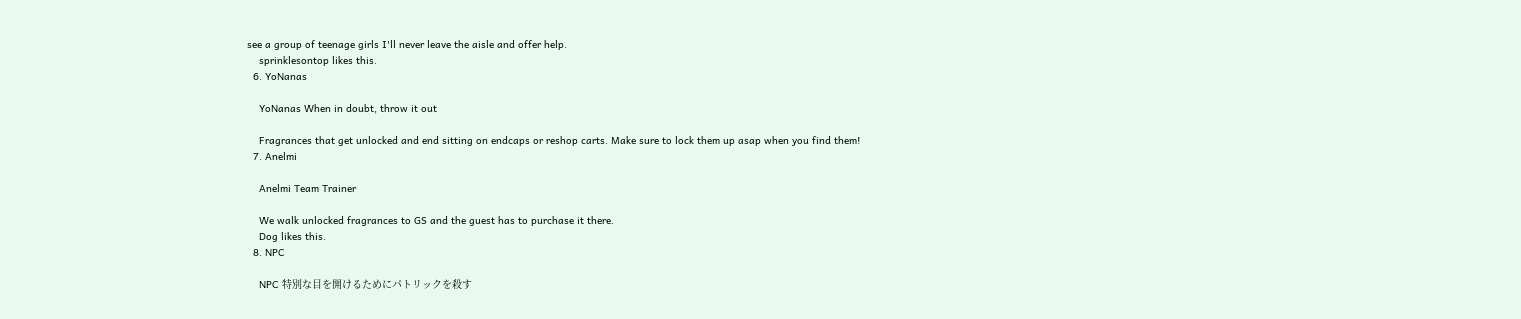see a group of teenage girls I'll never leave the aisle and offer help.
    sprinklesontop likes this.
  6. YoNanas

    YoNanas When in doubt, throw it out

    Fragrances that get unlocked and end sitting on endcaps or reshop carts. Make sure to lock them up asap when you find them!
  7. Anelmi

    Anelmi Team Trainer

    We walk unlocked fragrances to GS and the guest has to purchase it there.
    Dog likes this.
  8. NPC

    NPC 特別な目を開けるためにパトリックを殺す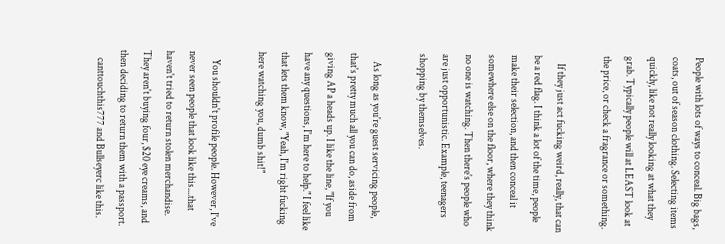People with lots of ways to conceal. Big bags, coats, out of season clothing. Selecting items quickly, like not really looking at what they grab. Typically people will at LEAST look at the price, or check a fragrance or something.

    If they just act fucking weird, really, that can be a red flag. I think a lot of the time, people make their selection, and then conceal it somewhere else on the floor, where they think no one is watching. Then there's people who are just opportunistic. Example, teenagers shopping by themselves.

    As long as you're guest servicing people, that's pretty much all you can do, aside from giving AP a heads up. I like the line, "If you have any questions, I'm here to help." I feel like that lets them know, "Yeah, I'm right fucking here watching you, dumb shit!"

    You shouldn't profile people. However, I've never seen people that look like this....that haven't tried to return stolen merchandise. They aren't buying four, $20 eye creams, and then deciding to return them with a passport.
    canttouchthis777 and Bullseyerc like this.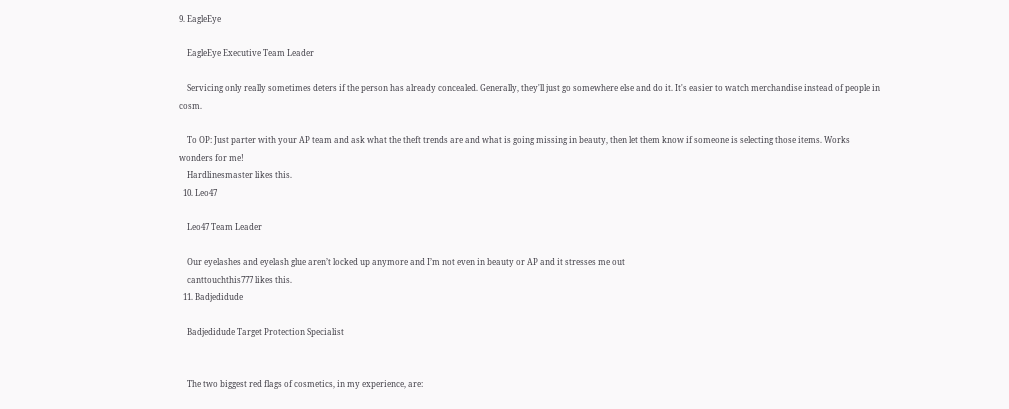9. EagleEye

    EagleEye Executive Team Leader

    Servicing only really sometimes deters if the person has already concealed. Generally, they'll just go somewhere else and do it. It's easier to watch merchandise instead of people in cosm.

    To OP: Just parter with your AP team and ask what the theft trends are and what is going missing in beauty, then let them know if someone is selecting those items. Works wonders for me!
    Hardlinesmaster likes this.
  10. Leo47

    Leo47 Team Leader

    Our eyelashes and eyelash glue aren’t locked up anymore and I’m not even in beauty or AP and it stresses me out
    canttouchthis777 likes this.
  11. Badjedidude

    Badjedidude Target Protection Specialist


    The two biggest red flags of cosmetics, in my experience, are: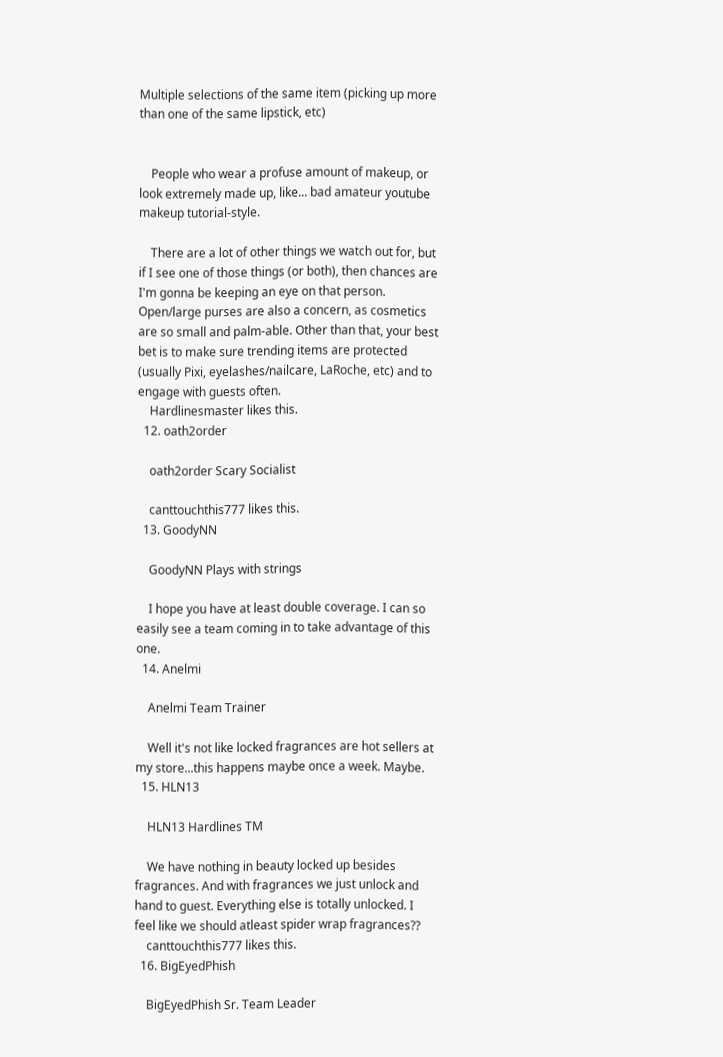Multiple selections of the same item (picking up more than one of the same lipstick, etc)


    People who wear a profuse amount of makeup, or look extremely made up, like... bad amateur youtube makeup tutorial-style.

    There are a lot of other things we watch out for, but if I see one of those things (or both), then chances are I'm gonna be keeping an eye on that person. Open/large purses are also a concern, as cosmetics are so small and palm-able. Other than that, your best bet is to make sure trending items are protected (usually Pixi, eyelashes/nailcare, LaRoche, etc) and to engage with guests often.
    Hardlinesmaster likes this.
  12. oath2order

    oath2order Scary Socialist

    canttouchthis777 likes this.
  13. GoodyNN

    GoodyNN Plays with strings

    I hope you have at least double coverage. I can so easily see a team coming in to take advantage of this one.
  14. Anelmi

    Anelmi Team Trainer

    Well it's not like locked fragrances are hot sellers at my store...this happens maybe once a week. Maybe.
  15. HLN13

    HLN13 Hardlines TM

    We have nothing in beauty locked up besides fragrances. And with fragrances we just unlock and hand to guest. Everything else is totally unlocked. I feel like we should atleast spider wrap fragrances??
    canttouchthis777 likes this.
  16. BigEyedPhish

    BigEyedPhish Sr. Team Leader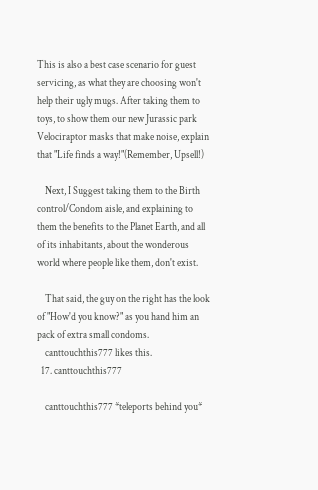This is also a best case scenario for guest servicing, as what they are choosing won't help their ugly mugs. After taking them to toys, to show them our new Jurassic park Velociraptor masks that make noise, explain that "Life finds a way!"(Remember, Upsell!)

    Next, I Suggest taking them to the Birth control/Condom aisle, and explaining to them the benefits to the Planet Earth, and all of its inhabitants, about the wonderous world where people like them, don't exist.

    That said, the guy on the right has the look of "How'd you know?" as you hand him an pack of extra small condoms.
    canttouchthis777 likes this.
  17. canttouchthis777

    canttouchthis777 *teleports behind you*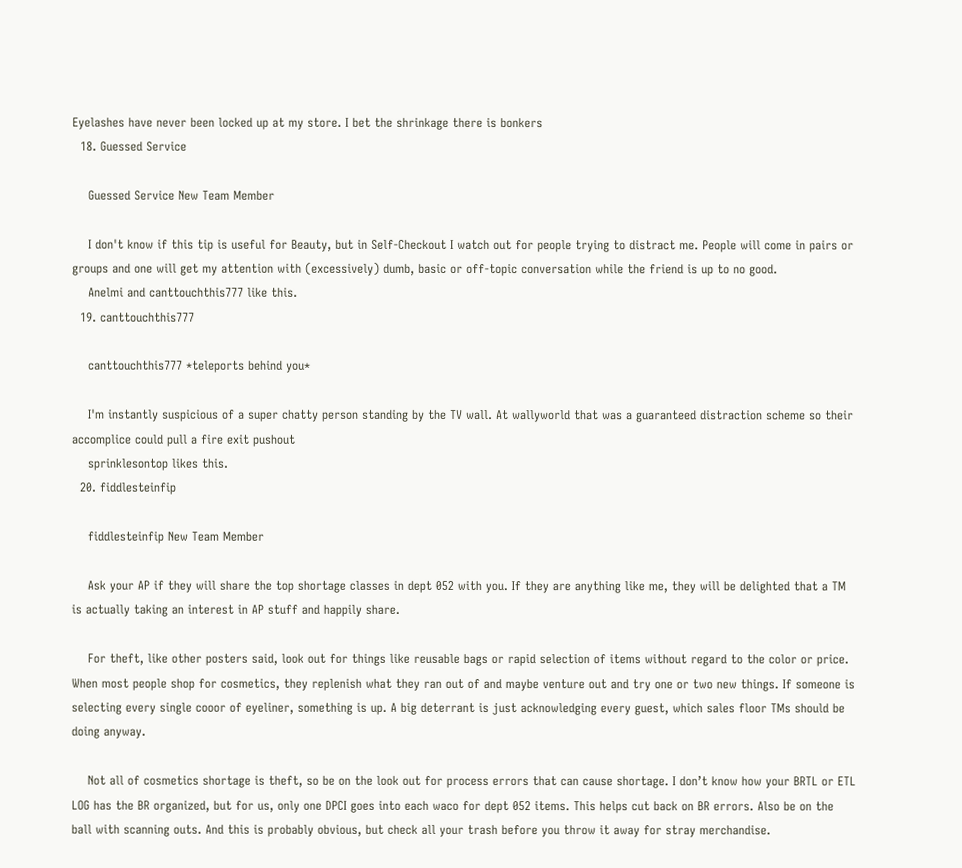Eyelashes have never been locked up at my store. I bet the shrinkage there is bonkers
  18. Guessed Service

    Guessed Service New Team Member

    I don't know if this tip is useful for Beauty, but in Self-Checkout I watch out for people trying to distract me. People will come in pairs or groups and one will get my attention with (excessively) dumb, basic or off-topic conversation while the friend is up to no good.
    Anelmi and canttouchthis777 like this.
  19. canttouchthis777

    canttouchthis777 *teleports behind you*

    I'm instantly suspicious of a super chatty person standing by the TV wall. At wallyworld that was a guaranteed distraction scheme so their accomplice could pull a fire exit pushout
    sprinklesontop likes this.
  20. fiddlesteinfip

    fiddlesteinfip New Team Member

    Ask your AP if they will share the top shortage classes in dept 052 with you. If they are anything like me, they will be delighted that a TM is actually taking an interest in AP stuff and happily share.

    For theft, like other posters said, look out for things like reusable bags or rapid selection of items without regard to the color or price. When most people shop for cosmetics, they replenish what they ran out of and maybe venture out and try one or two new things. If someone is selecting every single cooor of eyeliner, something is up. A big deterrant is just acknowledging every guest, which sales floor TMs should be doing anyway.

    Not all of cosmetics shortage is theft, so be on the look out for process errors that can cause shortage. I don’t know how your BRTL or ETL LOG has the BR organized, but for us, only one DPCI goes into each waco for dept 052 items. This helps cut back on BR errors. Also be on the ball with scanning outs. And this is probably obvious, but check all your trash before you throw it away for stray merchandise.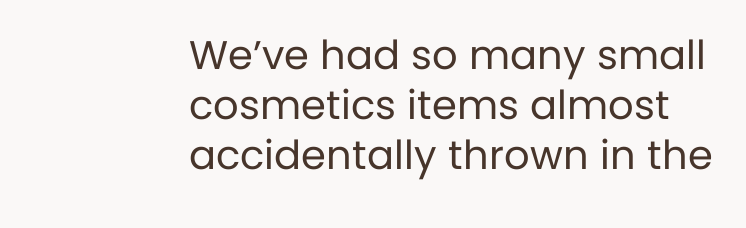We’ve had so many small cosmetics items almost accidentally thrown in the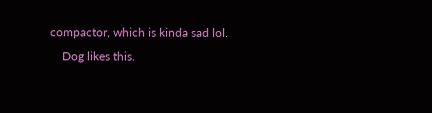compactor, which is kinda sad lol.
    Dog likes this.